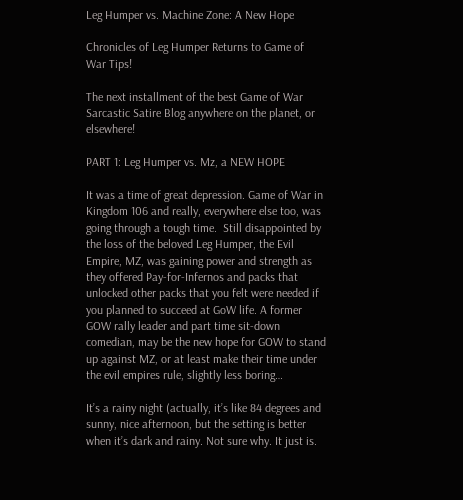Leg Humper vs. Machine Zone: A New Hope

Chronicles of Leg Humper Returns to Game of War Tips!

The next installment of the best Game of War Sarcastic Satire Blog anywhere on the planet, or elsewhere!

PART 1: Leg Humper vs. Mz, a NEW HOPE

It was a time of great depression. Game of War in Kingdom 106 and really, everywhere else too, was going through a tough time.  Still disappointed by the loss of the beloved Leg Humper, the Evil Empire, MZ, was gaining power and strength as they offered Pay-for-Infernos and packs that unlocked other packs that you felt were needed if you planned to succeed at GoW life. A former GOW rally leader and part time sit-down comedian, may be the new hope for GOW to stand up against MZ, or at least make their time under the evil empires rule, slightly less boring…

It’s a rainy night (actually, it’s like 84 degrees and sunny, nice afternoon, but the setting is better when it’s dark and rainy. Not sure why. It just is.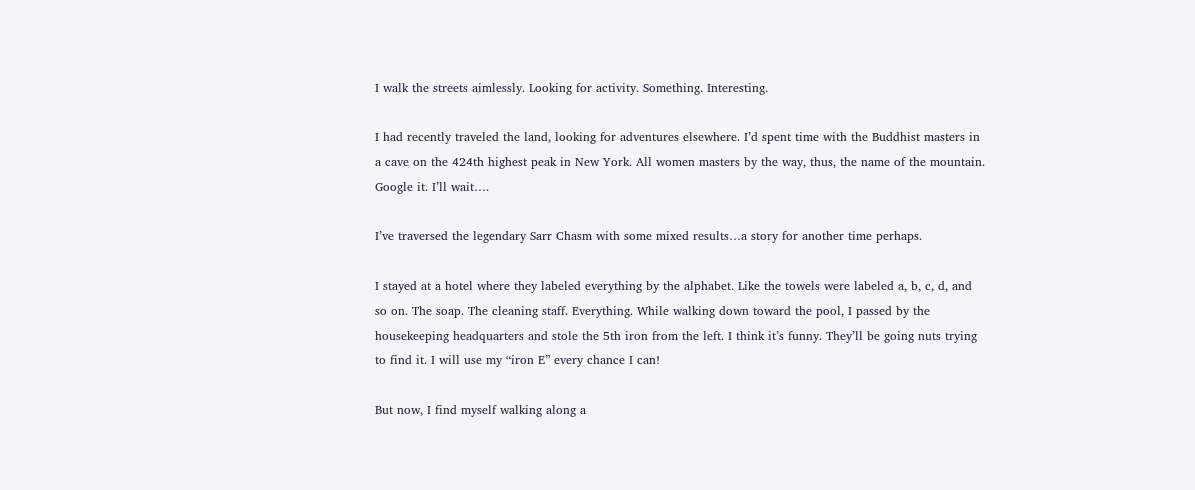I walk the streets aimlessly. Looking for activity. Something. Interesting.

I had recently traveled the land, looking for adventures elsewhere. I’d spent time with the Buddhist masters in a cave on the 424th highest peak in New York. All women masters by the way, thus, the name of the mountain. Google it. I’ll wait….

I’ve traversed the legendary Sarr Chasm with some mixed results…a story for another time perhaps.

I stayed at a hotel where they labeled everything by the alphabet. Like the towels were labeled a, b, c, d, and so on. The soap. The cleaning staff. Everything. While walking down toward the pool, I passed by the housekeeping headquarters and stole the 5th iron from the left. I think it’s funny. They’ll be going nuts trying to find it. I will use my “iron E” every chance I can!

But now, I find myself walking along a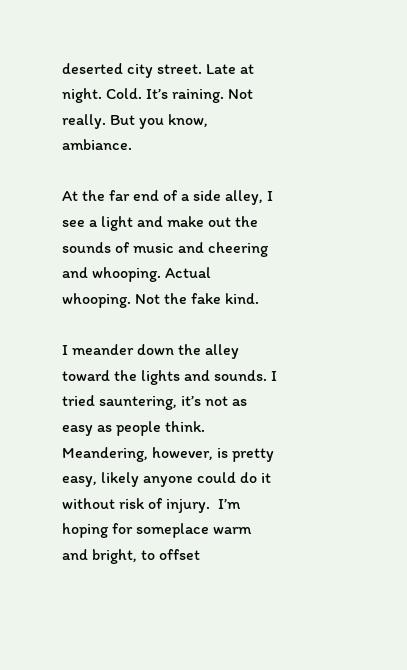deserted city street. Late at night. Cold. It’s raining. Not really. But you know, ambiance.

At the far end of a side alley, I see a light and make out the sounds of music and cheering and whooping. Actual whooping. Not the fake kind.

I meander down the alley toward the lights and sounds. I tried sauntering, it’s not as easy as people think. Meandering, however, is pretty easy, likely anyone could do it without risk of injury.  I’m hoping for someplace warm and bright, to offset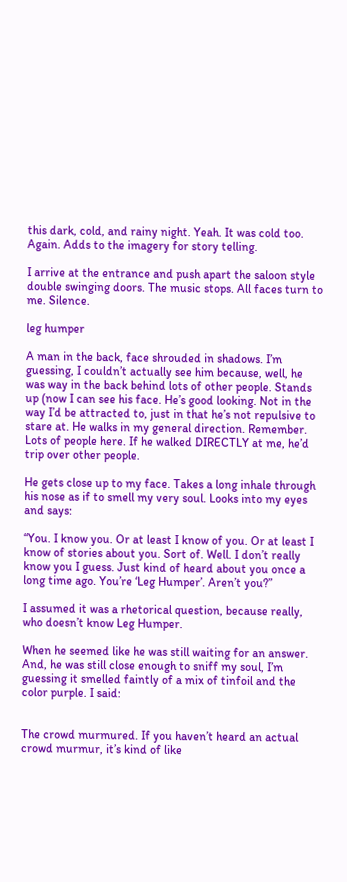this dark, cold, and rainy night. Yeah. It was cold too. Again. Adds to the imagery for story telling.

I arrive at the entrance and push apart the saloon style double swinging doors. The music stops. All faces turn to me. Silence.

leg humper

A man in the back, face shrouded in shadows. I’m guessing, I couldn’t actually see him because, well, he was way in the back behind lots of other people. Stands up (now I can see his face. He’s good looking. Not in the way I’d be attracted to, just in that he’s not repulsive to stare at. He walks in my general direction. Remember. Lots of people here. If he walked DIRECTLY at me, he’d trip over other people.

He gets close up to my face. Takes a long inhale through his nose as if to smell my very soul. Looks into my eyes and says:

“You. I know you. Or at least I know of you. Or at least I know of stories about you. Sort of. Well. I don’t really know you I guess. Just kind of heard about you once a long time ago. You’re ‘Leg Humper’. Aren’t you?”

I assumed it was a rhetorical question, because really, who doesn’t know Leg Humper.

When he seemed like he was still waiting for an answer. And, he was still close enough to sniff my soul, I’m guessing it smelled faintly of a mix of tinfoil and the color purple. I said:


The crowd murmured. If you haven’t heard an actual crowd murmur, it’s kind of like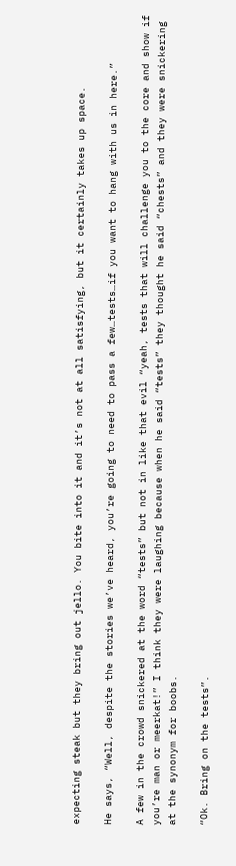expecting steak but they bring out jello. You bite into it and it’s not at all satisfying, but it certainly takes up space.

He says, “Well, despite the stories we’ve heard, you’re going to need to pass a few…tests…if you want to hang with us in here.”

A few in the crowd snickered at the word “tests” but not in like that evil “yeah, tests that will challenge you to the core and show if you’re man or meerkat!” I think they were laughing because when he said “tests” they thought he said “chests” and they were snickering at the synonym for boobs.

“Ok. Bring on the tests”.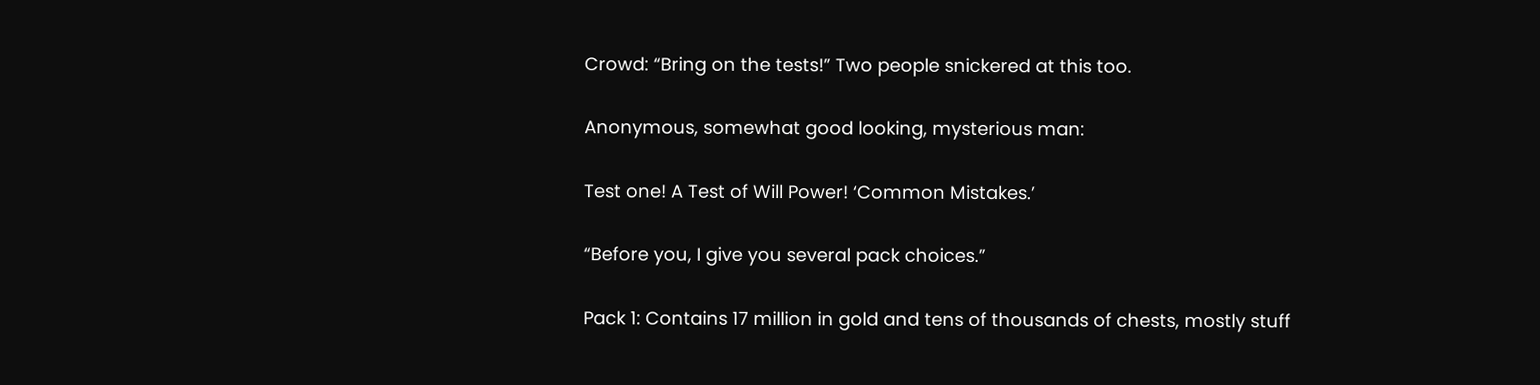Crowd: “Bring on the tests!” Two people snickered at this too.

Anonymous, somewhat good looking, mysterious man:

Test one! A Test of Will Power! ‘Common Mistakes.’

“Before you, I give you several pack choices.”

Pack 1: Contains 17 million in gold and tens of thousands of chests, mostly stuff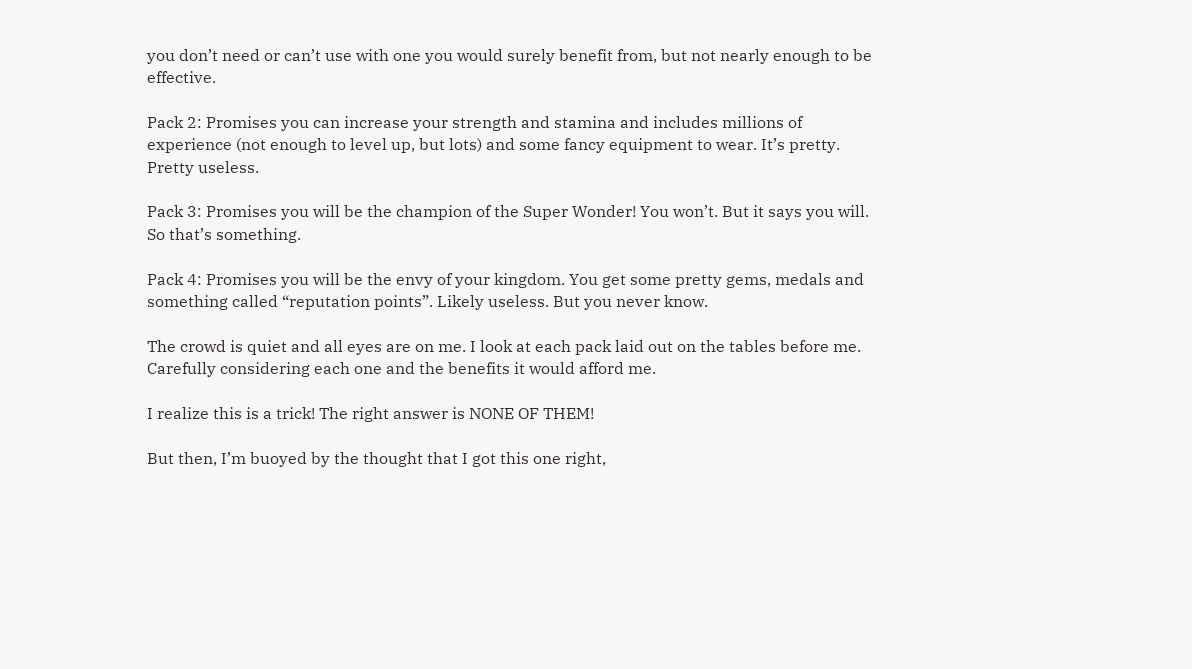you don’t need or can’t use with one you would surely benefit from, but not nearly enough to be effective.

Pack 2: Promises you can increase your strength and stamina and includes millions of experience (not enough to level up, but lots) and some fancy equipment to wear. It’s pretty. Pretty useless.

Pack 3: Promises you will be the champion of the Super Wonder! You won’t. But it says you will. So that’s something.

Pack 4: Promises you will be the envy of your kingdom. You get some pretty gems, medals and something called “reputation points”. Likely useless. But you never know.

The crowd is quiet and all eyes are on me. I look at each pack laid out on the tables before me. Carefully considering each one and the benefits it would afford me.

I realize this is a trick! The right answer is NONE OF THEM!

But then, I’m buoyed by the thought that I got this one right,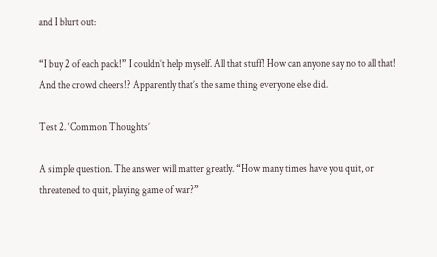and I blurt out:

“I buy 2 of each pack!” I couldn’t help myself. All that stuff! How can anyone say no to all that! And the crowd cheers!? Apparently that’s the same thing everyone else did.

Test 2. ‘Common Thoughts’

A simple question. The answer will matter greatly. “How many times have you quit, or threatened to quit, playing game of war?”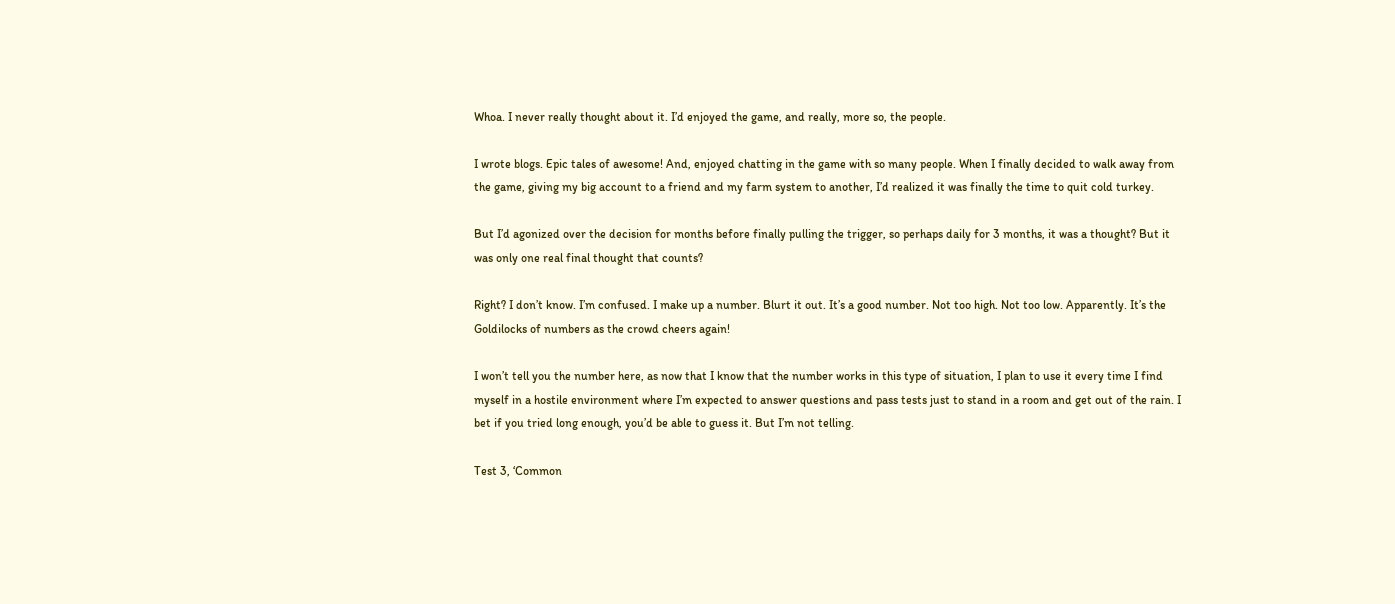Whoa. I never really thought about it. I’d enjoyed the game, and really, more so, the people.

I wrote blogs. Epic tales of awesome! And, enjoyed chatting in the game with so many people. When I finally decided to walk away from the game, giving my big account to a friend and my farm system to another, I’d realized it was finally the time to quit cold turkey.

But I’d agonized over the decision for months before finally pulling the trigger, so perhaps daily for 3 months, it was a thought? But it was only one real final thought that counts?

Right? I don’t know. I’m confused. I make up a number. Blurt it out. It’s a good number. Not too high. Not too low. Apparently. It’s the Goldilocks of numbers as the crowd cheers again!

I won’t tell you the number here, as now that I know that the number works in this type of situation, I plan to use it every time I find myself in a hostile environment where I’m expected to answer questions and pass tests just to stand in a room and get out of the rain. I bet if you tried long enough, you’d be able to guess it. But I’m not telling.

Test 3, ‘Common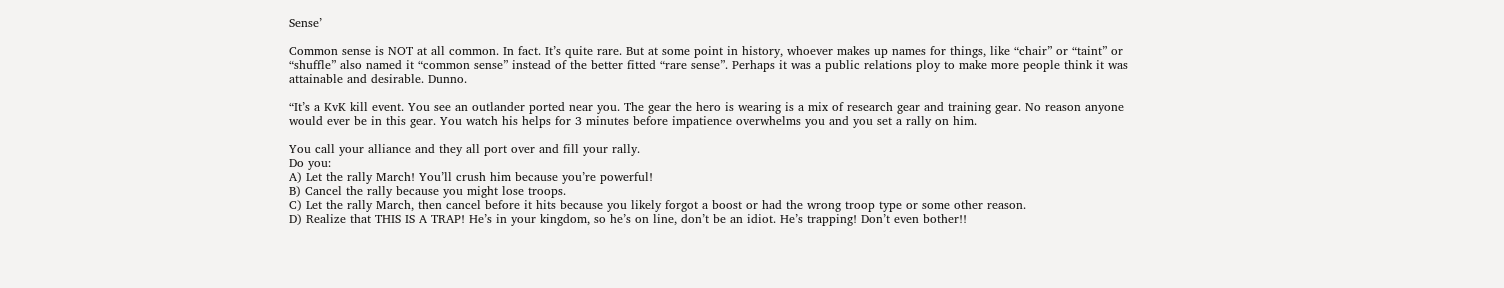Sense’

Common sense is NOT at all common. In fact. It’s quite rare. But at some point in history, whoever makes up names for things, like “chair” or “taint” or “shuffle” also named it “common sense” instead of the better fitted “rare sense”. Perhaps it was a public relations ploy to make more people think it was attainable and desirable. Dunno.

“It’s a KvK kill event. You see an outlander ported near you. The gear the hero is wearing is a mix of research gear and training gear. No reason anyone would ever be in this gear. You watch his helps for 3 minutes before impatience overwhelms you and you set a rally on him.

You call your alliance and they all port over and fill your rally.
Do you:
A) Let the rally March! You’ll crush him because you’re powerful!
B) Cancel the rally because you might lose troops.
C) Let the rally March, then cancel before it hits because you likely forgot a boost or had the wrong troop type or some other reason.
D) Realize that THIS IS A TRAP! He’s in your kingdom, so he’s on line, don’t be an idiot. He’s trapping! Don’t even bother!!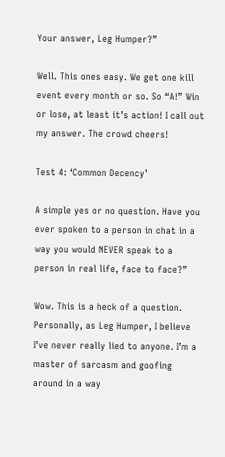Your answer, Leg Humper?”

Well. This ones easy. We get one kill event every month or so. So “A!” Win or lose, at least it’s action! I call out my answer. The crowd cheers!

Test 4: ‘Common Decency’

A simple yes or no question. Have you ever spoken to a person in chat in a way you would NEVER speak to a person in real life, face to face?”

Wow. This is a heck of a question. Personally, as Leg Humper, I believe I’ve never really lied to anyone. I’m a master of sarcasm and goofing around in a way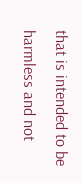that is intended to be harmless and not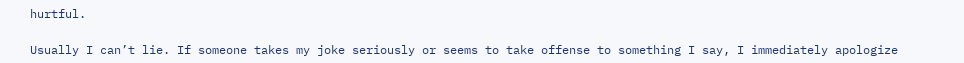hurtful.

Usually I can’t lie. If someone takes my joke seriously or seems to take offense to something I say, I immediately apologize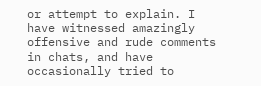or attempt to explain. I have witnessed amazingly offensive and rude comments in chats, and have occasionally tried to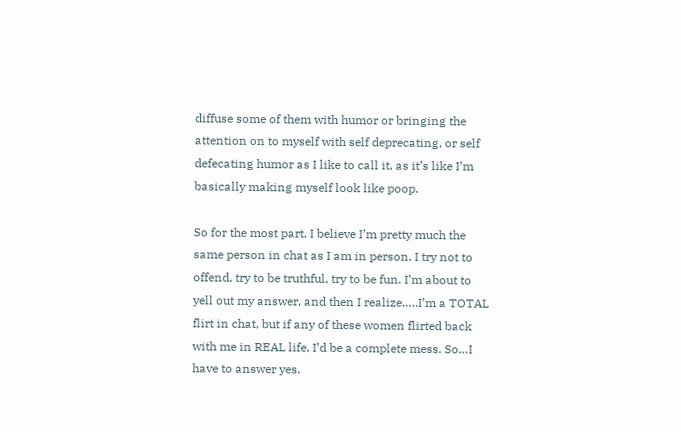diffuse some of them with humor or bringing the attention on to myself with self deprecating, or self defecating humor as I like to call it, as it’s like I’m basically making myself look like poop.

So for the most part, I believe I’m pretty much the same person in chat as I am in person. I try not to offend, try to be truthful, try to be fun. I’m about to yell out my answer, and then I realize…..I’m a TOTAL flirt in chat, but if any of these women flirted back with me in REAL life, I’d be a complete mess. So…I have to answer yes.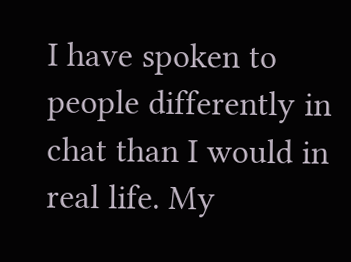I have spoken to people differently in chat than I would in real life. My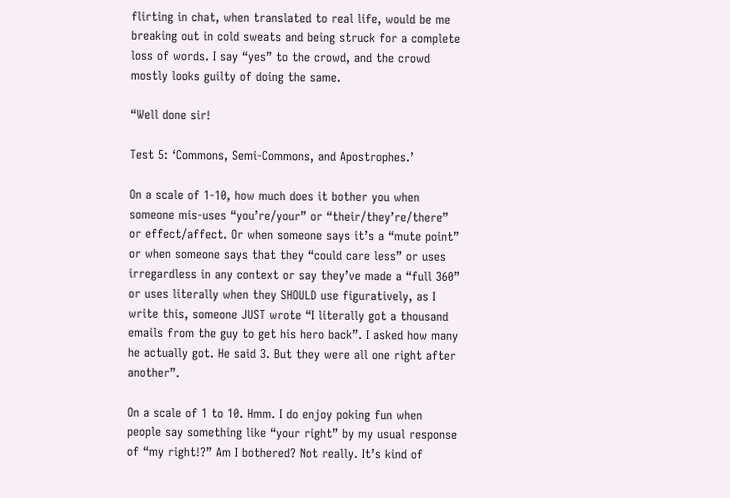flirting in chat, when translated to real life, would be me breaking out in cold sweats and being struck for a complete loss of words. I say “yes” to the crowd, and the crowd mostly looks guilty of doing the same.

“Well done sir!

Test 5: ‘Commons, Semi-Commons, and Apostrophes.’

On a scale of 1-10, how much does it bother you when someone mis-uses “you’re/your” or “their/they’re/there” or effect/affect. Or when someone says it’s a “mute point” or when someone says that they “could care less” or uses irregardless in any context or say they’ve made a “full 360” or uses literally when they SHOULD use figuratively, as I write this, someone JUST wrote “I literally got a thousand emails from the guy to get his hero back”. I asked how many he actually got. He said 3. But they were all one right after another”.

On a scale of 1 to 10. Hmm. I do enjoy poking fun when people say something like “your right” by my usual response of “my right!?” Am I bothered? Not really. It’s kind of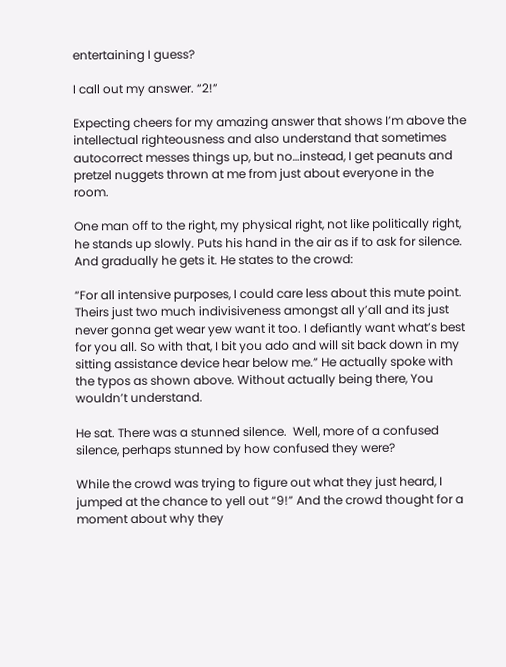entertaining I guess?

I call out my answer. “2!”

Expecting cheers for my amazing answer that shows I’m above the intellectual righteousness and also understand that sometimes autocorrect messes things up, but no…instead, I get peanuts and pretzel nuggets thrown at me from just about everyone in the room.

One man off to the right, my physical right, not like politically right, he stands up slowly. Puts his hand in the air as if to ask for silence. And gradually he gets it. He states to the crowd:

“For all intensive purposes, I could care less about this mute point. Theirs just two much indivisiveness amongst all y’all and its just never gonna get wear yew want it too. I defiantly want what’s best for you all. So with that, I bit you ado and will sit back down in my sitting assistance device hear below me.” He actually spoke with the typos as shown above. Without actually being there, You wouldn’t understand.

He sat. There was a stunned silence.  Well, more of a confused silence, perhaps stunned by how confused they were?

While the crowd was trying to figure out what they just heard, I jumped at the chance to yell out “9!” And the crowd thought for a moment about why they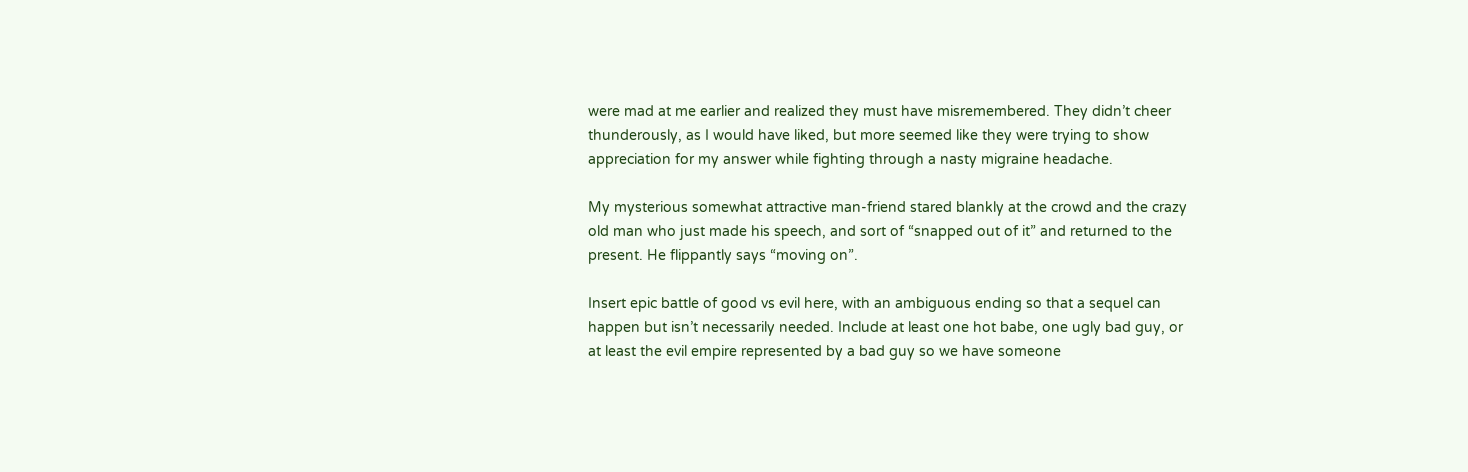were mad at me earlier and realized they must have misremembered. They didn’t cheer thunderously, as I would have liked, but more seemed like they were trying to show appreciation for my answer while fighting through a nasty migraine headache.

My mysterious somewhat attractive man-friend stared blankly at the crowd and the crazy old man who just made his speech, and sort of “snapped out of it” and returned to the present. He flippantly says “moving on”.

Insert epic battle of good vs evil here, with an ambiguous ending so that a sequel can happen but isn’t necessarily needed. Include at least one hot babe, one ugly bad guy, or at least the evil empire represented by a bad guy so we have someone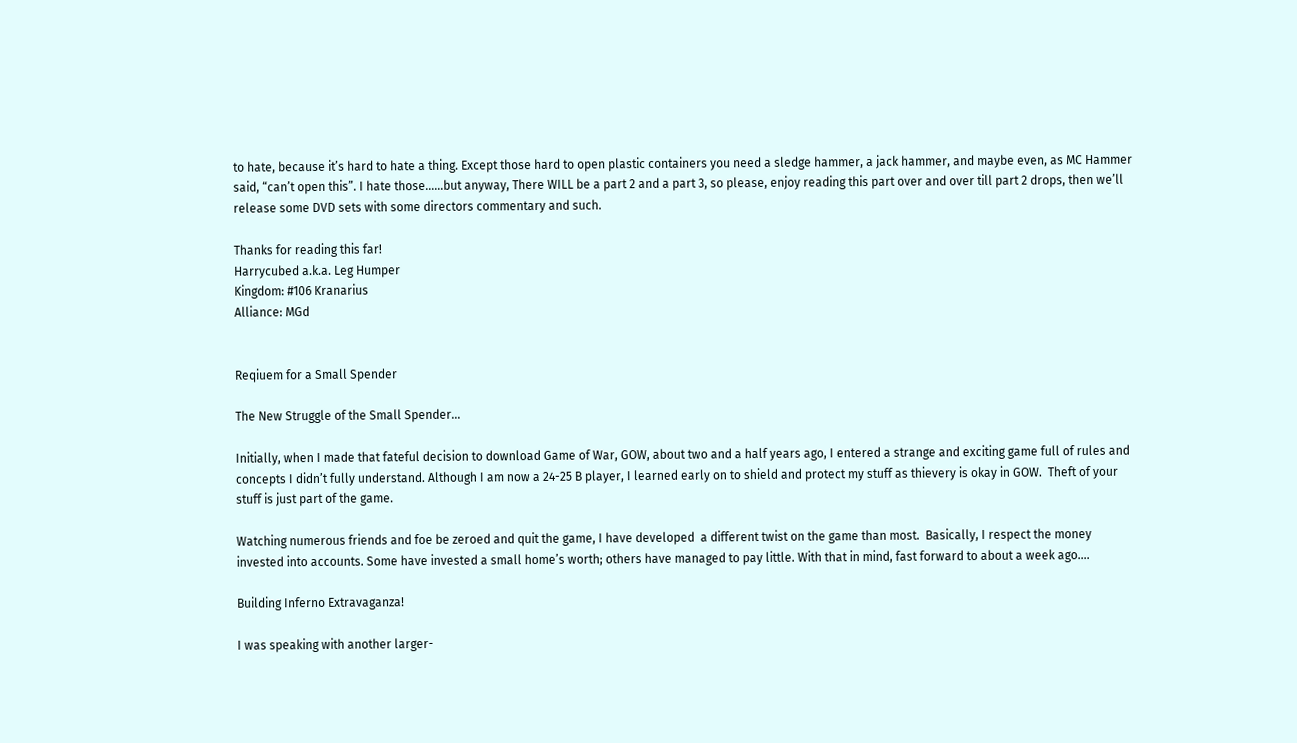to hate, because it’s hard to hate a thing. Except those hard to open plastic containers you need a sledge hammer, a jack hammer, and maybe even, as MC Hammer said, “can’t open this”. I hate those……but anyway, There WILL be a part 2 and a part 3, so please, enjoy reading this part over and over till part 2 drops, then we’ll release some DVD sets with some directors commentary and such.

Thanks for reading this far!
Harrycubed a.k.a. Leg Humper
Kingdom: #106 Kranarius
Alliance: MGd


Reqiuem for a Small Spender

The New Struggle of the Small Spender…

Initially, when I made that fateful decision to download Game of War, GOW, about two and a half years ago, I entered a strange and exciting game full of rules and concepts I didn’t fully understand. Although I am now a 24-25 B player, I learned early on to shield and protect my stuff as thievery is okay in GOW.  Theft of your stuff is just part of the game.

Watching numerous friends and foe be zeroed and quit the game, I have developed  a different twist on the game than most.  Basically, I respect the money  invested into accounts. Some have invested a small home’s worth; others have managed to pay little. With that in mind, fast forward to about a week ago….

Building Inferno Extravaganza!

I was speaking with another larger-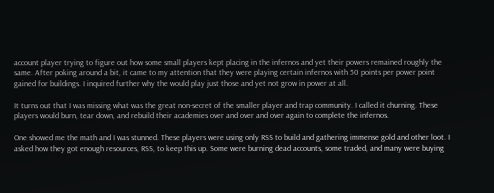account player trying to figure out how some small players kept placing in the infernos and yet their powers remained roughly the same. After poking around a bit, it came to my attention that they were playing certain infernos with 50 points per power point gained for buildings. I inquired further why the would play just those and yet not grow in power at all.

It turns out that I was missing what was the great non-secret of the smaller player and trap community. I called it churning. These players would burn, tear down, and rebuild their academies over and over and over again to complete the infernos.

One showed me the math and I was stunned. These players were using only RSS to build and gathering immense gold and other loot. I asked how they got enough resources, RSS, to keep this up. Some were burning dead accounts, some traded, and many were buying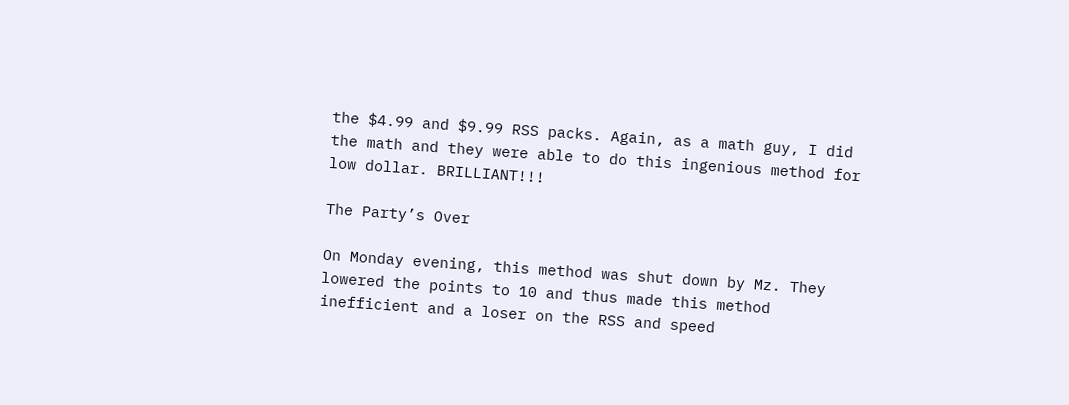the $4.99 and $9.99 RSS packs. Again, as a math guy, I did the math and they were able to do this ingenious method for low dollar. BRILLIANT!!!

The Party’s Over

On Monday evening, this method was shut down by Mz. They lowered the points to 10 and thus made this method inefficient and a loser on the RSS and speed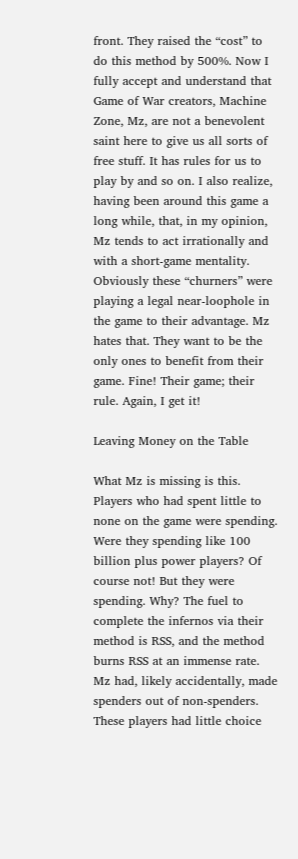front. They raised the “cost” to do this method by 500%. Now I fully accept and understand that Game of War creators, Machine Zone, Mz, are not a benevolent saint here to give us all sorts of free stuff. It has rules for us to play by and so on. I also realize, having been around this game a long while, that, in my opinion, Mz tends to act irrationally and with a short-game mentality. Obviously these “churners” were playing a legal near-loophole in the game to their advantage. Mz hates that. They want to be the only ones to benefit from their game. Fine! Their game; their rule. Again, I get it!

Leaving Money on the Table

What Mz is missing is this. Players who had spent little to none on the game were spending. Were they spending like 100 billion plus power players? Of course not! But they were spending. Why? The fuel to complete the infernos via their method is RSS, and the method burns RSS at an immense rate. Mz had, likely accidentally, made spenders out of non-spenders. These players had little choice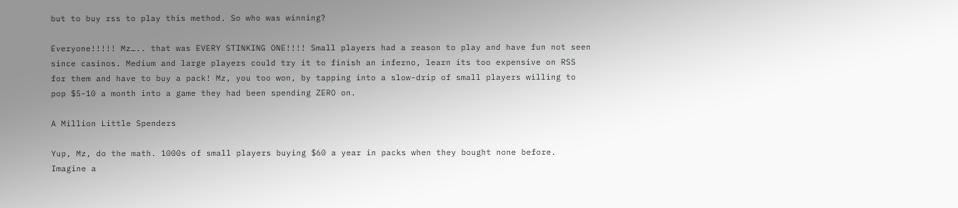but to buy rss to play this method. So who was winning?

Everyone!!!!! Mz….. that was EVERY STINKING ONE!!!! Small players had a reason to play and have fun not seen since casinos. Medium and large players could try it to finish an inferno, learn its too expensive on RSS for them and have to buy a pack! Mz, you too won, by tapping into a slow-drip of small players willing to pop $5-10 a month into a game they had been spending ZERO on.

A Million Little Spenders

Yup, Mz, do the math. 1000s of small players buying $60 a year in packs when they bought none before. Imagine a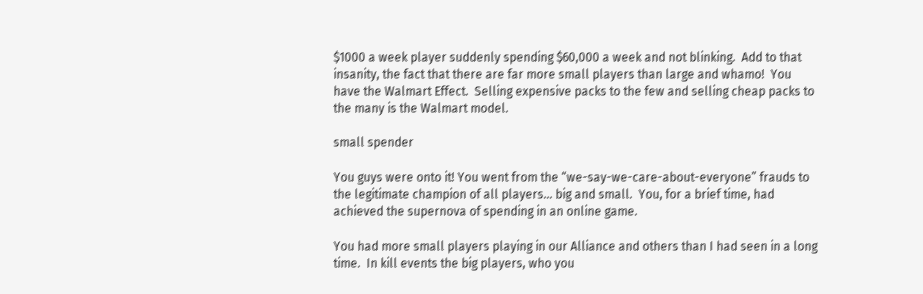$1000 a week player suddenly spending $60,000 a week and not blinking.  Add to that insanity, the fact that there are far more small players than large and whamo!  You have the Walmart Effect.  Selling expensive packs to the few and selling cheap packs to the many is the Walmart model.

small spender

You guys were onto it! You went from the “we-say-we-care-about-everyone” frauds to the legitimate champion of all players… big and small.  You, for a brief time, had achieved the supernova of spending in an online game.

You had more small players playing in our Alliance and others than I had seen in a long time.  In kill events the big players, who you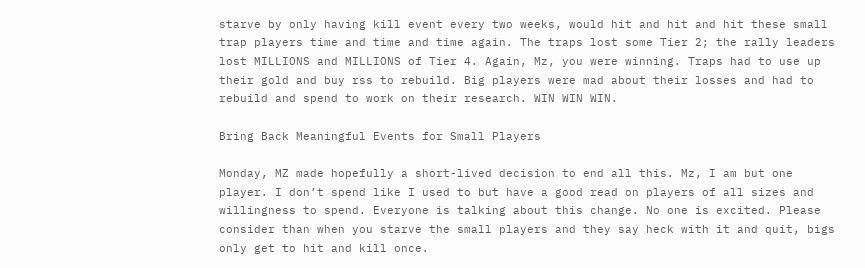starve by only having kill event every two weeks, would hit and hit and hit these small trap players time and time and time again. The traps lost some Tier 2; the rally leaders lost MILLIONS and MILLIONS of Tier 4. Again, Mz, you were winning. Traps had to use up their gold and buy rss to rebuild. Big players were mad about their losses and had to rebuild and spend to work on their research. WIN WIN WIN.

Bring Back Meaningful Events for Small Players

Monday, MZ made hopefully a short-lived decision to end all this. Mz, I am but one player. I don’t spend like I used to but have a good read on players of all sizes and willingness to spend. Everyone is talking about this change. No one is excited. Please consider than when you starve the small players and they say heck with it and quit, bigs only get to hit and kill once.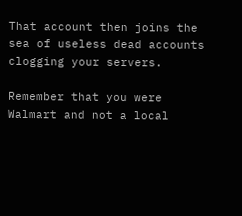That account then joins the sea of useless dead accounts clogging your servers.

Remember that you were Walmart and not a local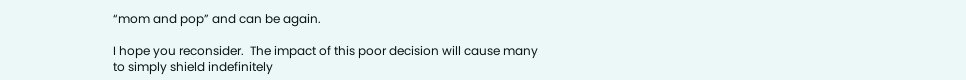“mom and pop” and can be again.

I hope you reconsider.  The impact of this poor decision will cause many to simply shield indefinitely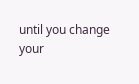until you change your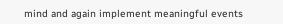mind and again implement meaningful events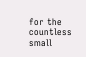for the countless small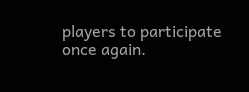players to participate once again.